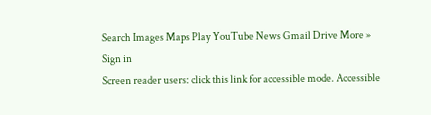Search Images Maps Play YouTube News Gmail Drive More »
Sign in
Screen reader users: click this link for accessible mode. Accessible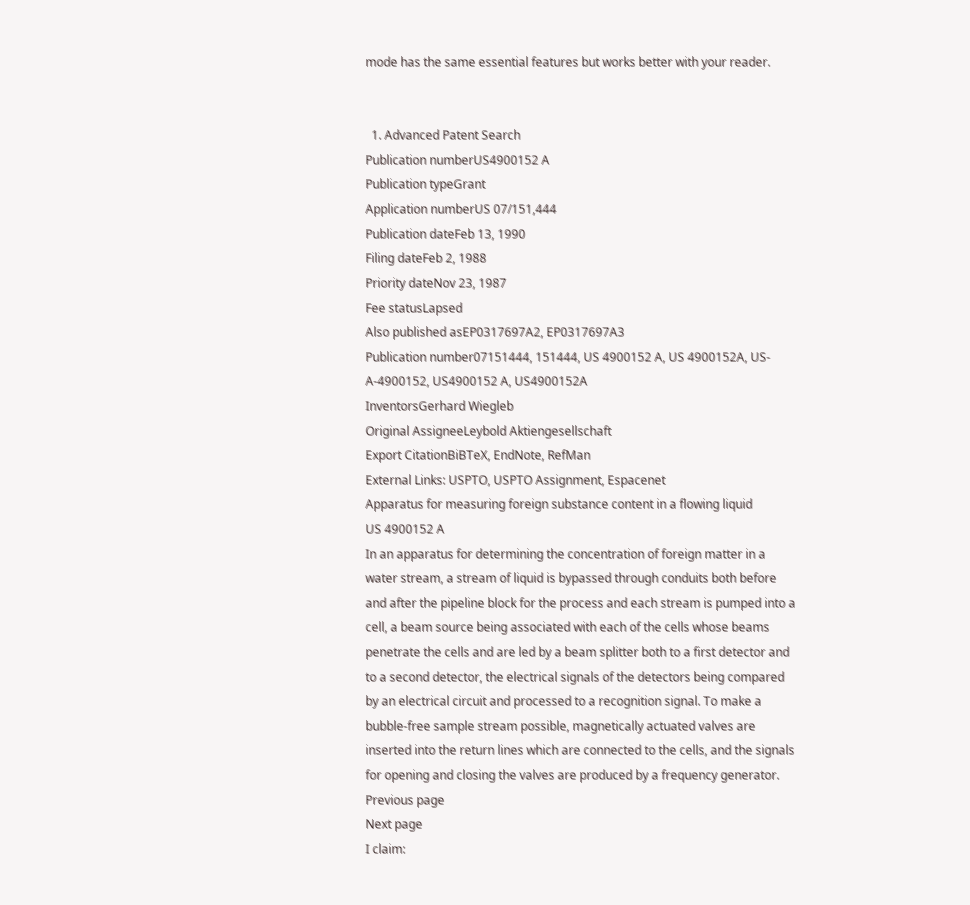mode has the same essential features but works better with your reader.


  1. Advanced Patent Search
Publication numberUS4900152 A
Publication typeGrant
Application numberUS 07/151,444
Publication dateFeb 13, 1990
Filing dateFeb 2, 1988
Priority dateNov 23, 1987
Fee statusLapsed
Also published asEP0317697A2, EP0317697A3
Publication number07151444, 151444, US 4900152 A, US 4900152A, US-A-4900152, US4900152 A, US4900152A
InventorsGerhard Wiegleb
Original AssigneeLeybold Aktiengesellschaft
Export CitationBiBTeX, EndNote, RefMan
External Links: USPTO, USPTO Assignment, Espacenet
Apparatus for measuring foreign substance content in a flowing liquid
US 4900152 A
In an apparatus for determining the concentration of foreign matter in a water stream, a stream of liquid is bypassed through conduits both before and after the pipeline block for the process and each stream is pumped into a cell, a beam source being associated with each of the cells whose beams penetrate the cells and are led by a beam splitter both to a first detector and to a second detector, the electrical signals of the detectors being compared by an electrical circuit and processed to a recognition signal. To make a bubble-free sample stream possible, magnetically actuated valves are inserted into the return lines which are connected to the cells, and the signals for opening and closing the valves are produced by a frequency generator.
Previous page
Next page
I claim: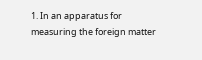1. In an apparatus for measuring the foreign matter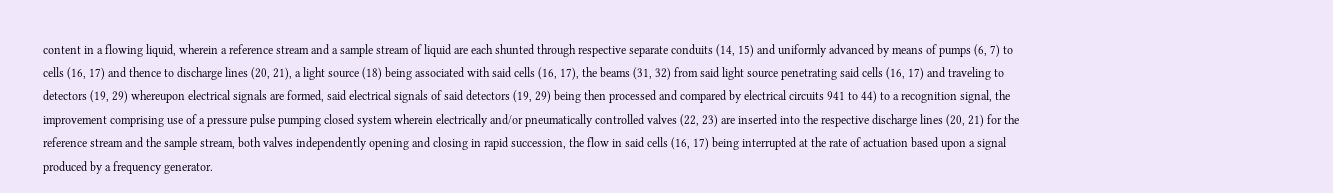content in a flowing liquid, wherein a reference stream and a sample stream of liquid are each shunted through respective separate conduits (14, 15) and uniformly advanced by means of pumps (6, 7) to cells (16, 17) and thence to discharge lines (20, 21), a light source (18) being associated with said cells (16, 17), the beams (31, 32) from said light source penetrating said cells (16, 17) and traveling to detectors (19, 29) whereupon electrical signals are formed, said electrical signals of said detectors (19, 29) being then processed and compared by electrical circuits 941 to 44) to a recognition signal, the improvement comprising use of a pressure pulse pumping closed system wherein electrically and/or pneumatically controlled valves (22, 23) are inserted into the respective discharge lines (20, 21) for the reference stream and the sample stream, both valves independently opening and closing in rapid succession, the flow in said cells (16, 17) being interrupted at the rate of actuation based upon a signal produced by a frequency generator.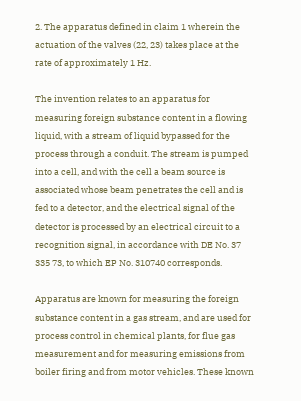2. The apparatus defined in claim 1 wherein the actuation of the valves (22, 23) takes place at the rate of approximately 1 Hz.

The invention relates to an apparatus for measuring foreign substance content in a flowing liquid, with a stream of liquid bypassed for the process through a conduit. The stream is pumped into a cell, and with the cell a beam source is associated whose beam penetrates the cell and is fed to a detector, and the electrical signal of the detector is processed by an electrical circuit to a recognition signal, in accordance with DE No. 37 335 73, to which EP No. 310740 corresponds.

Apparatus are known for measuring the foreign substance content in a gas stream, and are used for process control in chemical plants, for flue gas measurement and for measuring emissions from boiler firing and from motor vehicles. These known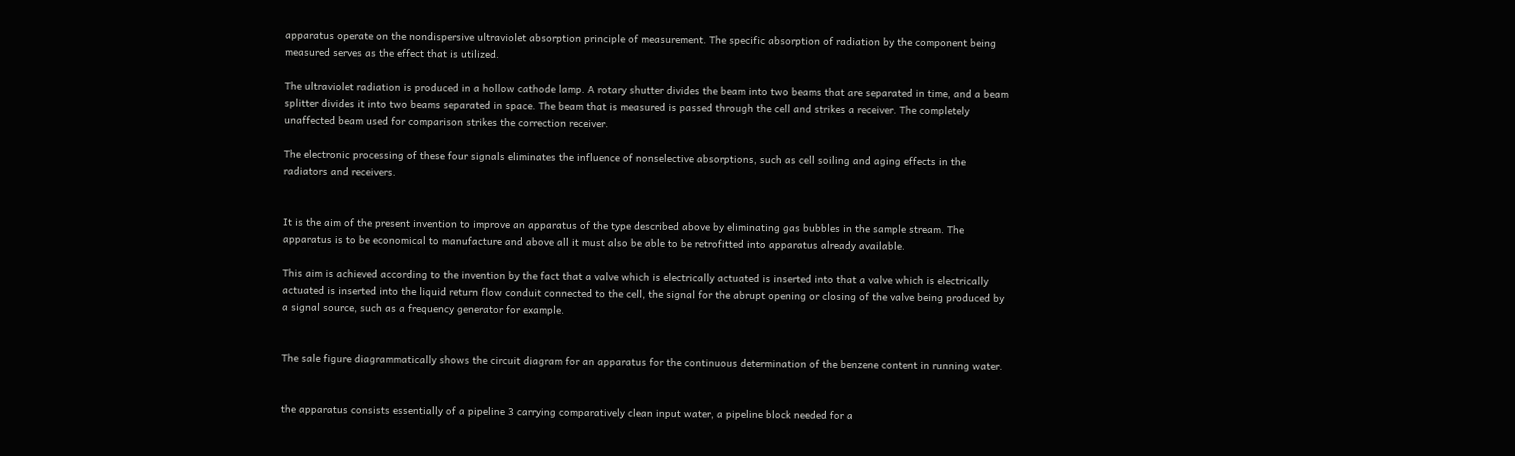apparatus operate on the nondispersive ultraviolet absorption principle of measurement. The specific absorption of radiation by the component being measured serves as the effect that is utilized.

The ultraviolet radiation is produced in a hollow cathode lamp. A rotary shutter divides the beam into two beams that are separated in time, and a beam splitter divides it into two beams separated in space. The beam that is measured is passed through the cell and strikes a receiver. The completely unaffected beam used for comparison strikes the correction receiver.

The electronic processing of these four signals eliminates the influence of nonselective absorptions, such as cell soiling and aging effects in the radiators and receivers.


It is the aim of the present invention to improve an apparatus of the type described above by eliminating gas bubbles in the sample stream. The apparatus is to be economical to manufacture and above all it must also be able to be retrofitted into apparatus already available.

This aim is achieved according to the invention by the fact that a valve which is electrically actuated is inserted into that a valve which is electrically actuated is inserted into the liquid return flow conduit connected to the cell, the signal for the abrupt opening or closing of the valve being produced by a signal source, such as a frequency generator for example.


The sale figure diagrammatically shows the circuit diagram for an apparatus for the continuous determination of the benzene content in running water.


the apparatus consists essentially of a pipeline 3 carrying comparatively clean input water, a pipeline block needed for a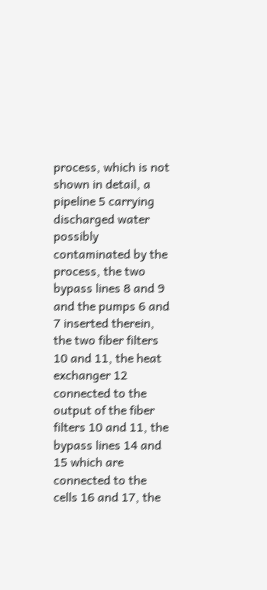process, which is not shown in detail, a pipeline 5 carrying discharged water possibly contaminated by the process, the two bypass lines 8 and 9 and the pumps 6 and 7 inserted therein, the two fiber filters 10 and 11, the heat exchanger 12 connected to the output of the fiber filters 10 and 11, the bypass lines 14 and 15 which are connected to the cells 16 and 17, the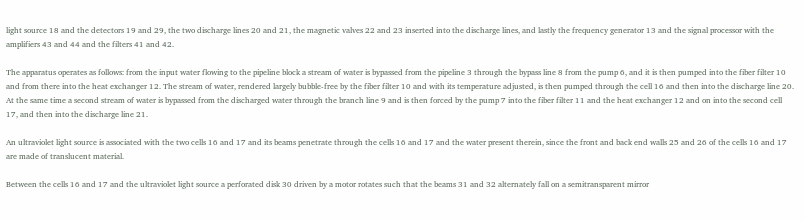light source 18 and the detectors 19 and 29, the two discharge lines 20 and 21, the magnetic valves 22 and 23 inserted into the discharge lines, and lastly the frequency generator 13 and the signal processor with the amplifiers 43 and 44 and the filters 41 and 42.

The apparatus operates as follows: from the input water flowing to the pipeline block a stream of water is bypassed from the pipeline 3 through the bypass line 8 from the pump 6, and it is then pumped into the fiber filter 10 and from there into the heat exchanger 12. The stream of water, rendered largely bubble-free by the fiber filter 10 and with its temperature adjusted, is then pumped through the cell 16 and then into the discharge line 20. At the same time a second stream of water is bypassed from the discharged water through the branch line 9 and is then forced by the pump 7 into the fiber filter 11 and the heat exchanger 12 and on into the second cell 17, and then into the discharge line 21.

An ultraviolet light source is associated with the two cells 16 and 17 and its beams penetrate through the cells 16 and 17 and the water present therein, since the front and back end walls 25 and 26 of the cells 16 and 17 are made of translucent material.

Between the cells 16 and 17 and the ultraviolet light source a perforated disk 30 driven by a motor rotates such that the beams 31 and 32 alternately fall on a semitransparent mirror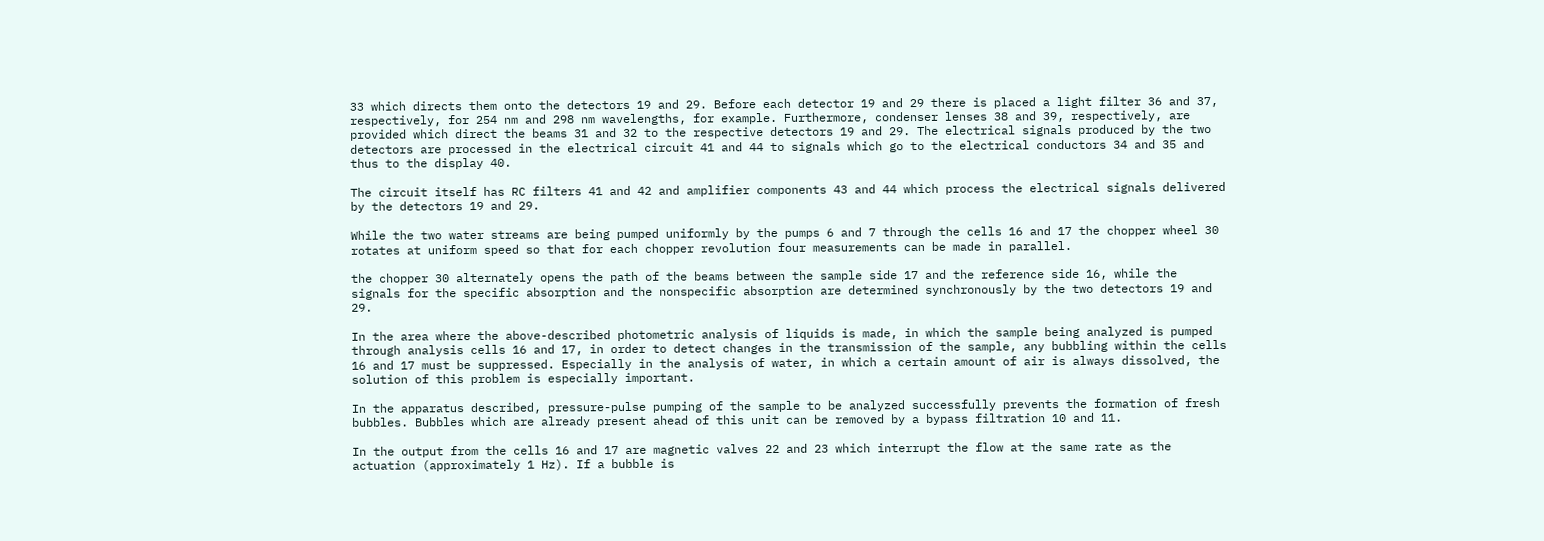33 which directs them onto the detectors 19 and 29. Before each detector 19 and 29 there is placed a light filter 36 and 37, respectively, for 254 nm and 298 nm wavelengths, for example. Furthermore, condenser lenses 38 and 39, respectively, are provided which direct the beams 31 and 32 to the respective detectors 19 and 29. The electrical signals produced by the two detectors are processed in the electrical circuit 41 and 44 to signals which go to the electrical conductors 34 and 35 and thus to the display 40.

The circuit itself has RC filters 41 and 42 and amplifier components 43 and 44 which process the electrical signals delivered by the detectors 19 and 29.

While the two water streams are being pumped uniformly by the pumps 6 and 7 through the cells 16 and 17 the chopper wheel 30 rotates at uniform speed so that for each chopper revolution four measurements can be made in parallel.

the chopper 30 alternately opens the path of the beams between the sample side 17 and the reference side 16, while the signals for the specific absorption and the nonspecific absorption are determined synchronously by the two detectors 19 and 29.

In the area where the above-described photometric analysis of liquids is made, in which the sample being analyzed is pumped through analysis cells 16 and 17, in order to detect changes in the transmission of the sample, any bubbling within the cells 16 and 17 must be suppressed. Especially in the analysis of water, in which a certain amount of air is always dissolved, the solution of this problem is especially important.

In the apparatus described, pressure-pulse pumping of the sample to be analyzed successfully prevents the formation of fresh bubbles. Bubbles which are already present ahead of this unit can be removed by a bypass filtration 10 and 11.

In the output from the cells 16 and 17 are magnetic valves 22 and 23 which interrupt the flow at the same rate as the actuation (approximately 1 Hz). If a bubble is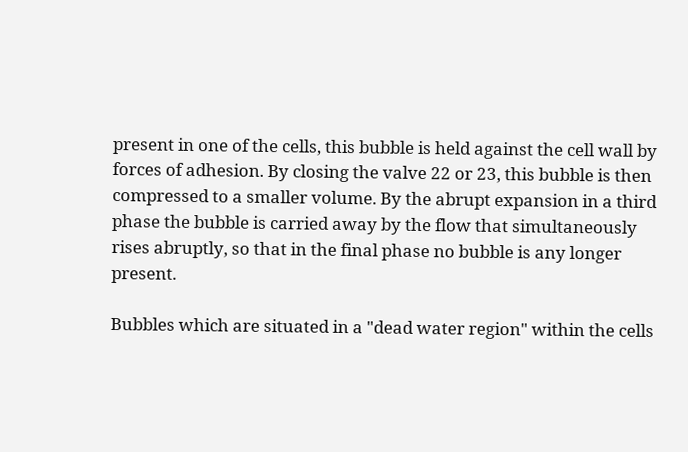present in one of the cells, this bubble is held against the cell wall by forces of adhesion. By closing the valve 22 or 23, this bubble is then compressed to a smaller volume. By the abrupt expansion in a third phase the bubble is carried away by the flow that simultaneously rises abruptly, so that in the final phase no bubble is any longer present.

Bubbles which are situated in a "dead water region" within the cells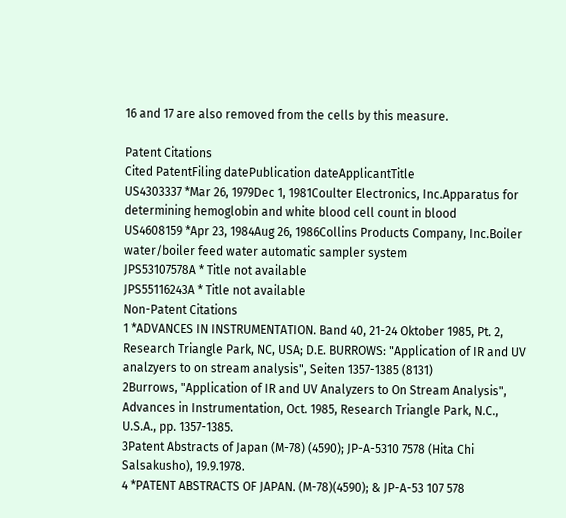16 and 17 are also removed from the cells by this measure.

Patent Citations
Cited PatentFiling datePublication dateApplicantTitle
US4303337 *Mar 26, 1979Dec 1, 1981Coulter Electronics, Inc.Apparatus for determining hemoglobin and white blood cell count in blood
US4608159 *Apr 23, 1984Aug 26, 1986Collins Products Company, Inc.Boiler water/boiler feed water automatic sampler system
JPS53107578A * Title not available
JPS55116243A * Title not available
Non-Patent Citations
1 *ADVANCES IN INSTRUMENTATION. Band 40, 21-24 Oktober 1985, Pt. 2, Research Triangle Park, NC, USA; D.E. BURROWS: "Application of IR and UV analzyers to on stream analysis", Seiten 1357-1385 (8131)
2Burrows, "Application of IR and UV Analyzers to On Stream Analysis", Advances in Instrumentation, Oct. 1985, Research Triangle Park, N.C., U.S.A., pp. 1357-1385.
3Patent Abstracts of Japan (M-78) (4590); JP-A-5310 7578 (Hita Chi Salsakusho), 19.9.1978.
4 *PATENT ABSTRACTS OF JAPAN. (M-78)(4590); & JP-A-53 107 578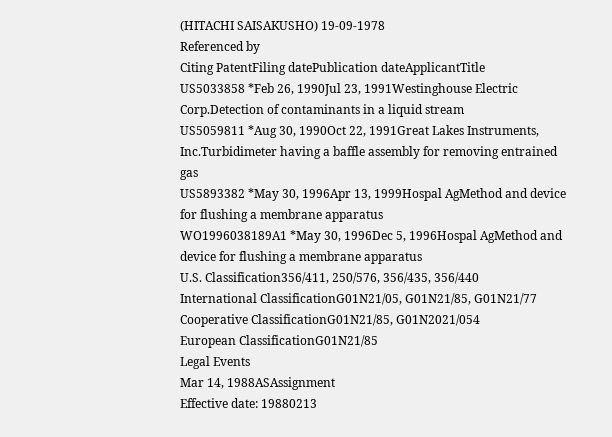(HITACHI SAISAKUSHO) 19-09-1978
Referenced by
Citing PatentFiling datePublication dateApplicantTitle
US5033858 *Feb 26, 1990Jul 23, 1991Westinghouse Electric Corp.Detection of contaminants in a liquid stream
US5059811 *Aug 30, 1990Oct 22, 1991Great Lakes Instruments, Inc.Turbidimeter having a baffle assembly for removing entrained gas
US5893382 *May 30, 1996Apr 13, 1999Hospal AgMethod and device for flushing a membrane apparatus
WO1996038189A1 *May 30, 1996Dec 5, 1996Hospal AgMethod and device for flushing a membrane apparatus
U.S. Classification356/411, 250/576, 356/435, 356/440
International ClassificationG01N21/05, G01N21/85, G01N21/77
Cooperative ClassificationG01N21/85, G01N2021/054
European ClassificationG01N21/85
Legal Events
Mar 14, 1988ASAssignment
Effective date: 19880213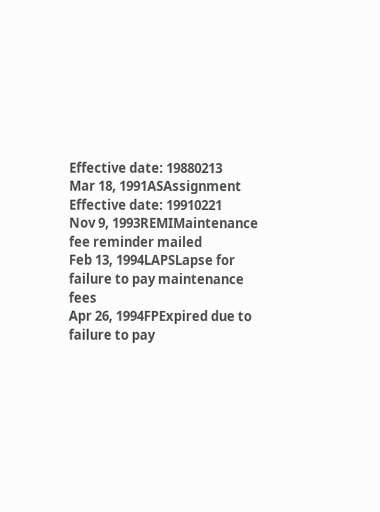Effective date: 19880213
Mar 18, 1991ASAssignment
Effective date: 19910221
Nov 9, 1993REMIMaintenance fee reminder mailed
Feb 13, 1994LAPSLapse for failure to pay maintenance fees
Apr 26, 1994FPExpired due to failure to pay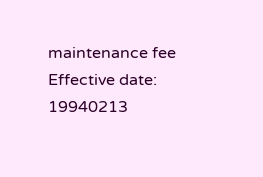maintenance fee
Effective date: 19940213